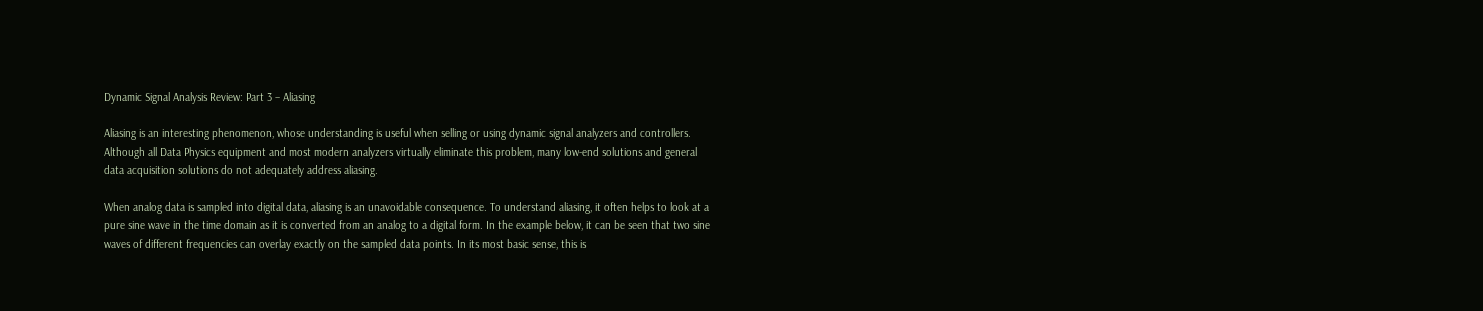Dynamic Signal Analysis Review: Part 3 – Aliasing

Aliasing is an interesting phenomenon, whose understanding is useful when selling or using dynamic signal analyzers and controllers. Although all Data Physics equipment and most modern analyzers virtually eliminate this problem, many low-end solutions and general data acquisition solutions do not adequately address aliasing.

When analog data is sampled into digital data, aliasing is an unavoidable consequence. To understand aliasing, it often helps to look at a pure sine wave in the time domain as it is converted from an analog to a digital form. In the example below, it can be seen that two sine waves of different frequencies can overlay exactly on the sampled data points. In its most basic sense, this is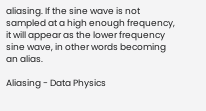aliasing. If the sine wave is not sampled at a high enough frequency, it will appear as the lower frequency sine wave, in other words becoming an alias.

Aliasing - Data Physics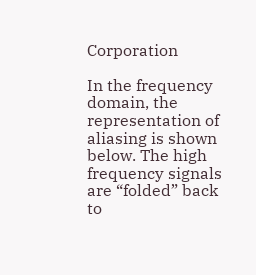Corporation

In the frequency domain, the representation of aliasing is shown below. The high frequency signals are “folded” back to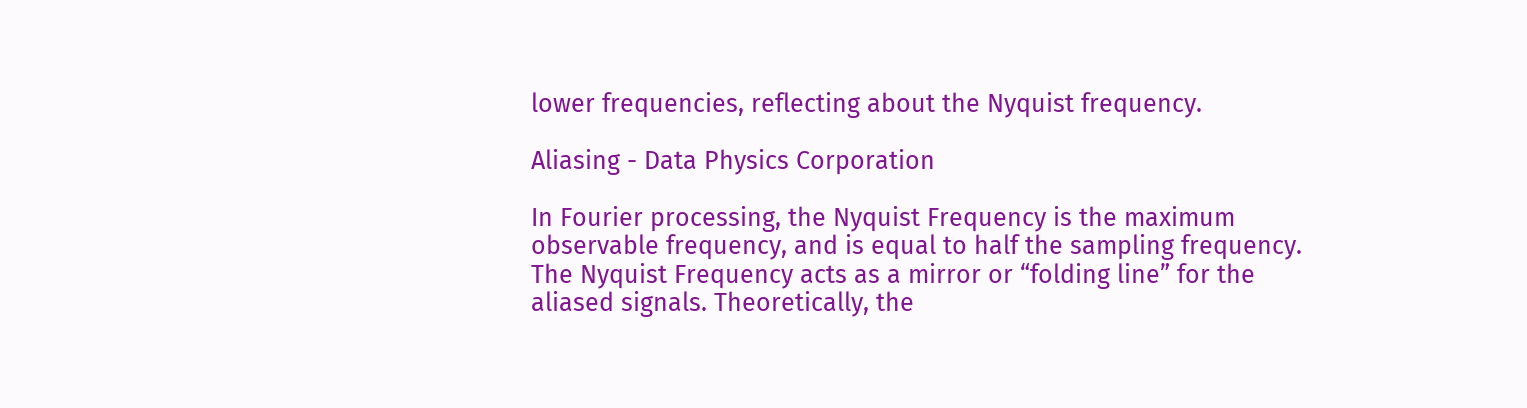lower frequencies, reflecting about the Nyquist frequency.

Aliasing - Data Physics Corporation

In Fourier processing, the Nyquist Frequency is the maximum observable frequency, and is equal to half the sampling frequency. The Nyquist Frequency acts as a mirror or “folding line” for the aliased signals. Theoretically, the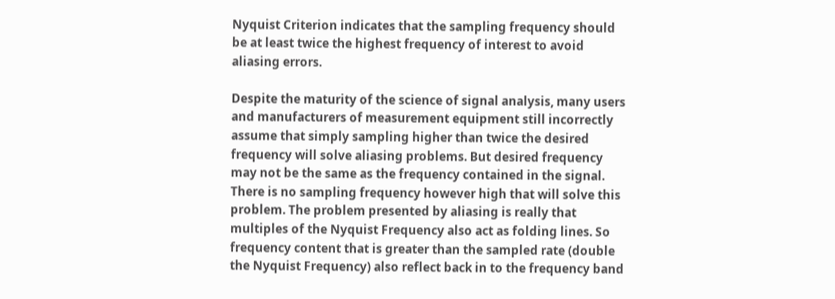Nyquist Criterion indicates that the sampling frequency should be at least twice the highest frequency of interest to avoid aliasing errors.

Despite the maturity of the science of signal analysis, many users and manufacturers of measurement equipment still incorrectly assume that simply sampling higher than twice the desired frequency will solve aliasing problems. But desired frequency may not be the same as the frequency contained in the signal. There is no sampling frequency however high that will solve this problem. The problem presented by aliasing is really that multiples of the Nyquist Frequency also act as folding lines. So frequency content that is greater than the sampled rate (double the Nyquist Frequency) also reflect back in to the frequency band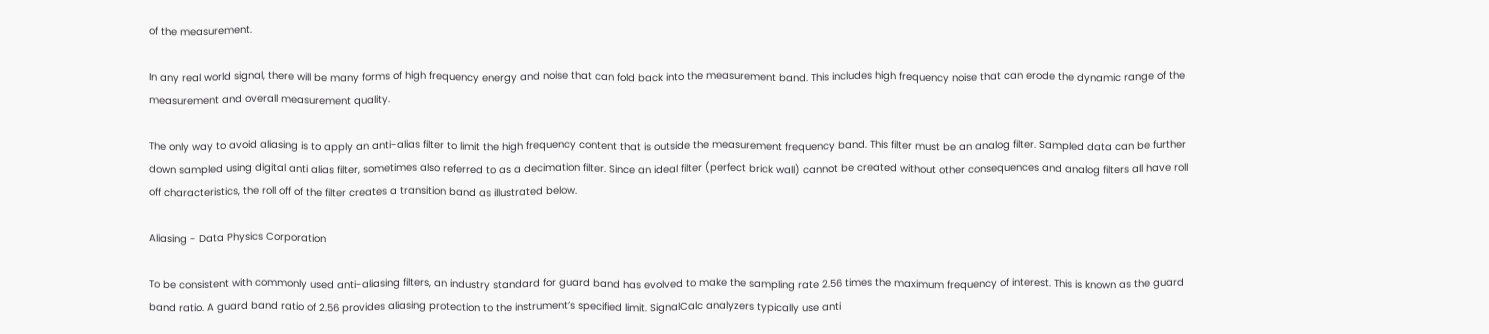of the measurement.

In any real world signal, there will be many forms of high frequency energy and noise that can fold back into the measurement band. This includes high frequency noise that can erode the dynamic range of the measurement and overall measurement quality.

The only way to avoid aliasing is to apply an anti-alias filter to limit the high frequency content that is outside the measurement frequency band. This filter must be an analog filter. Sampled data can be further down sampled using digital anti alias filter, sometimes also referred to as a decimation filter. Since an ideal filter (perfect brick wall) cannot be created without other consequences and analog filters all have roll off characteristics, the roll off of the filter creates a transition band as illustrated below.

Aliasing - Data Physics Corporation

To be consistent with commonly used anti-aliasing filters, an industry standard for guard band has evolved to make the sampling rate 2.56 times the maximum frequency of interest. This is known as the guard band ratio. A guard band ratio of 2.56 provides aliasing protection to the instrument’s specified limit. SignalCalc analyzers typically use anti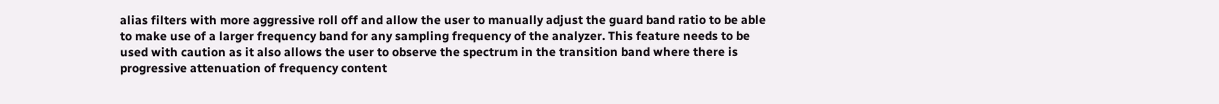alias filters with more aggressive roll off and allow the user to manually adjust the guard band ratio to be able to make use of a larger frequency band for any sampling frequency of the analyzer. This feature needs to be used with caution as it also allows the user to observe the spectrum in the transition band where there is progressive attenuation of frequency content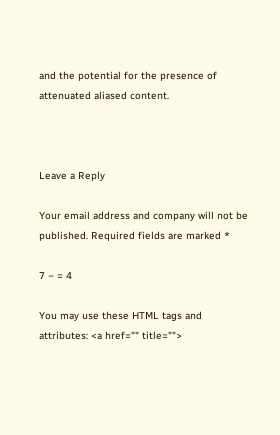and the potential for the presence of attenuated aliased content.



Leave a Reply

Your email address and company will not be published. Required fields are marked *

7 − = 4

You may use these HTML tags and attributes: <a href="" title="">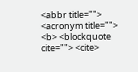<abbr title=""> <acronym title=""> <b> <blockquote cite=""> <cite>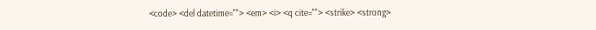<code> <del datetime=""> <em> <i> <q cite=""> <strike> <strong>